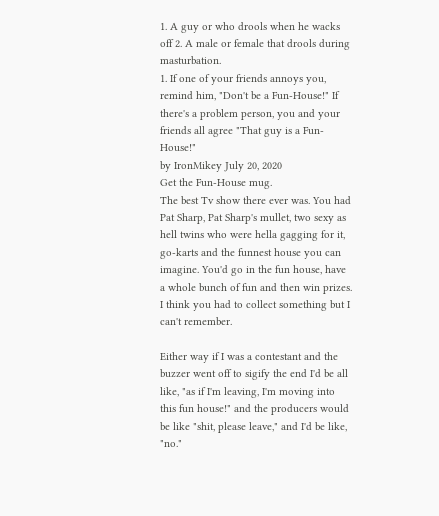1. A guy or who drools when he wacks off 2. A male or female that drools during masturbation.
1. If one of your friends annoys you, remind him, "Don't be a Fun-House!" If there's a problem person, you and your friends all agree "That guy is a Fun-House!"
by IronMikey July 20, 2020
Get the Fun-House mug.
The best Tv show there ever was. You had Pat Sharp, Pat Sharp's mullet, two sexy as hell twins who were hella gagging for it, go-karts and the funnest house you can imagine. You'd go in the fun house, have a whole bunch of fun and then win prizes. I think you had to collect something but I can't remember.

Either way if I was a contestant and the buzzer went off to sigify the end I'd be all like, "as if I'm leaving, I'm moving into this fun house!" and the producers would be like "shit, please leave," and I'd be like, "no."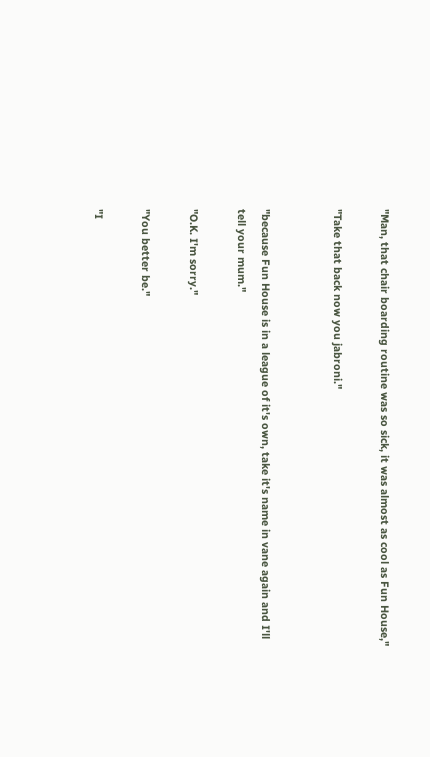"Man, that chair boarding routine was so sick, it was almost as cool as Fun House,"

"Take that back now you jabroni."


"because Fun House is in a league of it's own, take it's name in vane again and I'll tell your mum."

"O.K. I'm sorry."

"You better be."

"I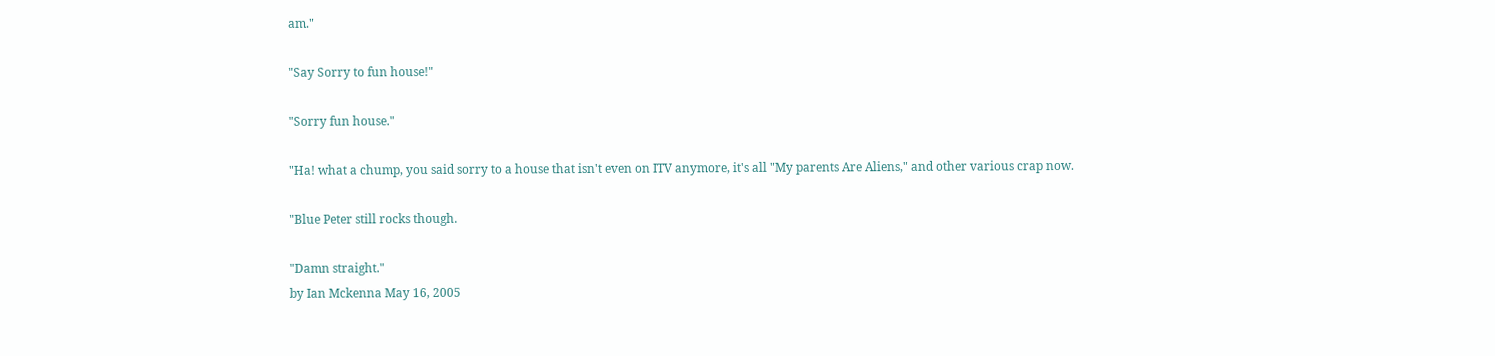am."

"Say Sorry to fun house!"

"Sorry fun house."

"Ha! what a chump, you said sorry to a house that isn't even on ITV anymore, it's all "My parents Are Aliens," and other various crap now.

"Blue Peter still rocks though.

"Damn straight."
by Ian Mckenna May 16, 2005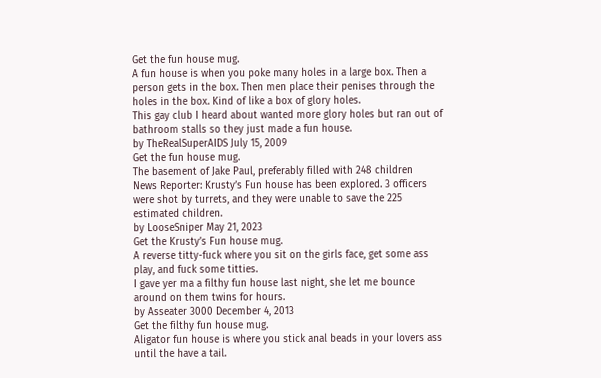Get the fun house mug.
A fun house is when you poke many holes in a large box. Then a person gets in the box. Then men place their penises through the holes in the box. Kind of like a box of glory holes.
This gay club I heard about wanted more glory holes but ran out of bathroom stalls so they just made a fun house.
by TheRealSuperAIDS July 15, 2009
Get the fun house mug.
The basement of Jake Paul, preferably filled with 248 children
News Reporter: Krusty’s Fun house has been explored. 3 officers were shot by turrets, and they were unable to save the 225 estimated children.
by LooseSniper May 21, 2023
Get the Krusty’s Fun house mug.
A reverse titty-fuck where you sit on the girls face, get some ass play, and fuck some titties.
I gave yer ma a filthy fun house last night, she let me bounce around on them twins for hours.
by Asseater 3000 December 4, 2013
Get the filthy fun house mug.
Aligator fun house is where you stick anal beads in your lovers ass until the have a tail.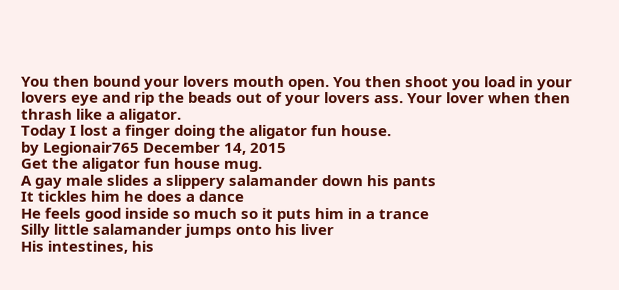You then bound your lovers mouth open. You then shoot you load in your lovers eye and rip the beads out of your lovers ass. Your lover when then thrash like a aligator.
Today I lost a finger doing the aligator fun house.
by Legionair765 December 14, 2015
Get the aligator fun house mug.
A gay male slides a slippery salamander down his pants
It tickles him he does a dance
He feels good inside so much so it puts him in a trance
Silly little salamander jumps onto his liver
His intestines, his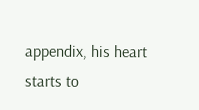appendix, his heart starts to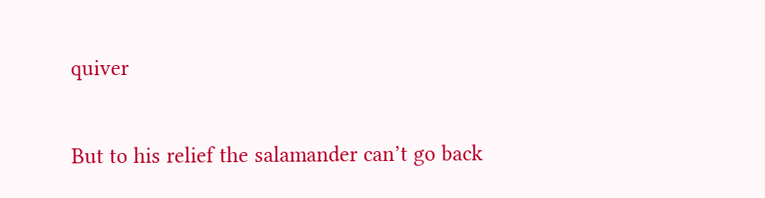quiver

But to his relief the salamander can’t go back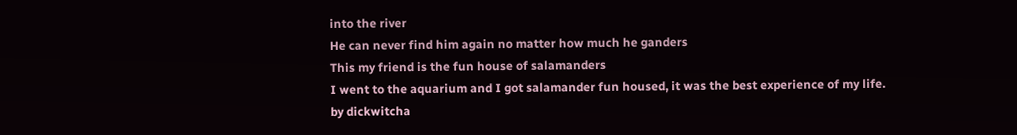into the river
He can never find him again no matter how much he ganders
This my friend is the fun house of salamanders
I went to the aquarium and I got salamander fun housed, it was the best experience of my life.
by dickwitcha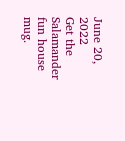June 20, 2022
Get the Salamander fun house mug.